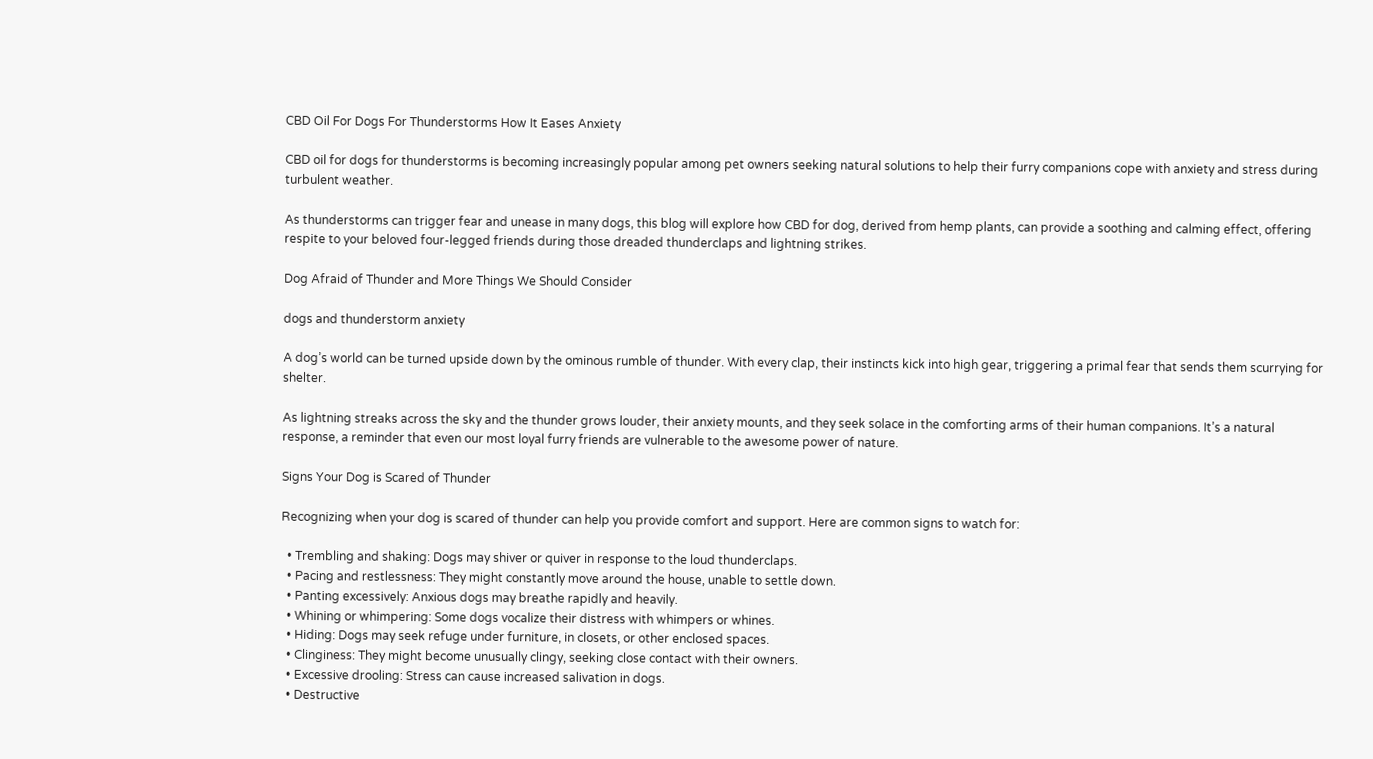CBD Oil For Dogs For Thunderstorms How It Eases Anxiety

CBD oil for dogs for thunderstorms is becoming increasingly popular among pet owners seeking natural solutions to help their furry companions cope with anxiety and stress during turbulent weather.

As thunderstorms can trigger fear and unease in many dogs, this blog will explore how CBD for dog, derived from hemp plants, can provide a soothing and calming effect, offering respite to your beloved four-legged friends during those dreaded thunderclaps and lightning strikes.

Dog Afraid of Thunder and More Things We Should Consider

dogs and thunderstorm anxiety

A dog’s world can be turned upside down by the ominous rumble of thunder. With every clap, their instincts kick into high gear, triggering a primal fear that sends them scurrying for shelter.

As lightning streaks across the sky and the thunder grows louder, their anxiety mounts, and they seek solace in the comforting arms of their human companions. It’s a natural response, a reminder that even our most loyal furry friends are vulnerable to the awesome power of nature.

Signs Your Dog is Scared of Thunder

Recognizing when your dog is scared of thunder can help you provide comfort and support. Here are common signs to watch for:

  • Trembling and shaking: Dogs may shiver or quiver in response to the loud thunderclaps.
  • Pacing and restlessness: They might constantly move around the house, unable to settle down.
  • Panting excessively: Anxious dogs may breathe rapidly and heavily.
  • Whining or whimpering: Some dogs vocalize their distress with whimpers or whines.
  • Hiding: Dogs may seek refuge under furniture, in closets, or other enclosed spaces.
  • Clinginess: They might become unusually clingy, seeking close contact with their owners.
  • Excessive drooling: Stress can cause increased salivation in dogs.
  • Destructive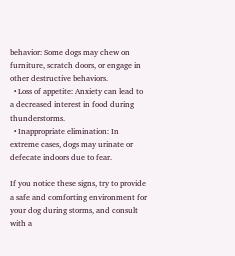behavior: Some dogs may chew on furniture, scratch doors, or engage in other destructive behaviors.
  • Loss of appetite: Anxiety can lead to a decreased interest in food during thunderstorms.
  • Inappropriate elimination: In extreme cases, dogs may urinate or defecate indoors due to fear.

If you notice these signs, try to provide a safe and comforting environment for your dog during storms, and consult with a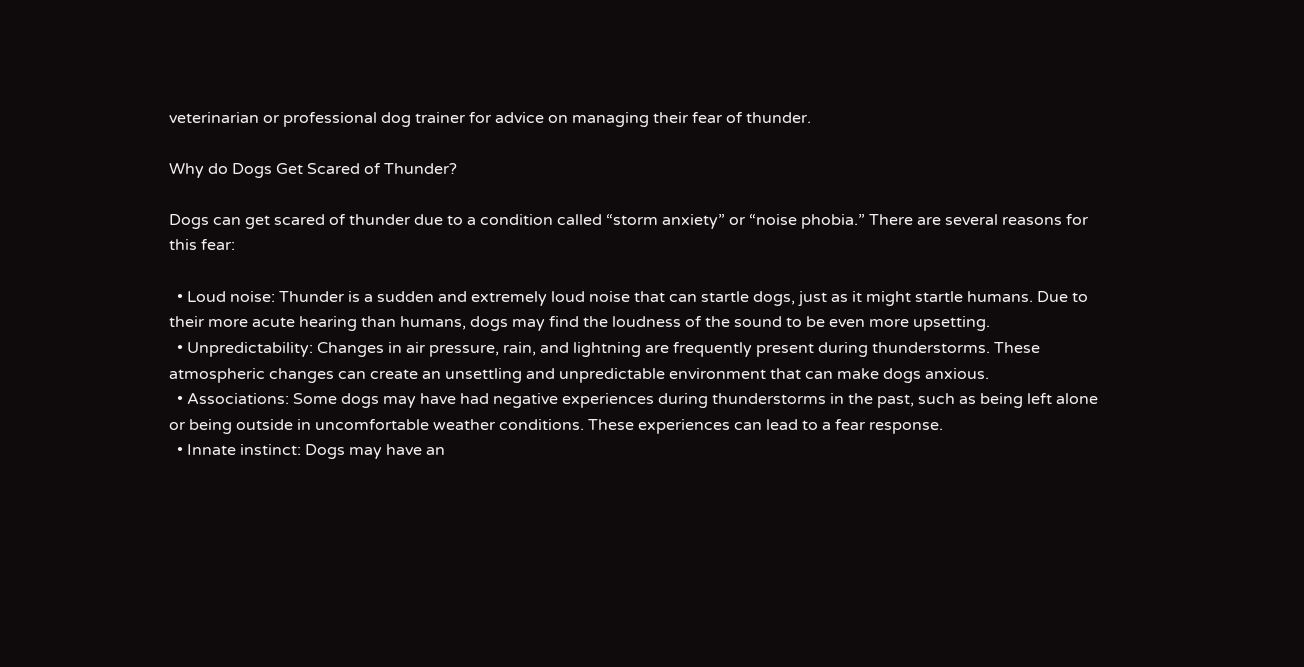veterinarian or professional dog trainer for advice on managing their fear of thunder.

Why do Dogs Get Scared of Thunder?

Dogs can get scared of thunder due to a condition called “storm anxiety” or “noise phobia.” There are several reasons for this fear:

  • Loud noise: Thunder is a sudden and extremely loud noise that can startle dogs, just as it might startle humans. Due to their more acute hearing than humans, dogs may find the loudness of the sound to be even more upsetting.
  • Unpredictability: Changes in air pressure, rain, and lightning are frequently present during thunderstorms. These atmospheric changes can create an unsettling and unpredictable environment that can make dogs anxious.
  • Associations: Some dogs may have had negative experiences during thunderstorms in the past, such as being left alone or being outside in uncomfortable weather conditions. These experiences can lead to a fear response.
  • Innate instinct: Dogs may have an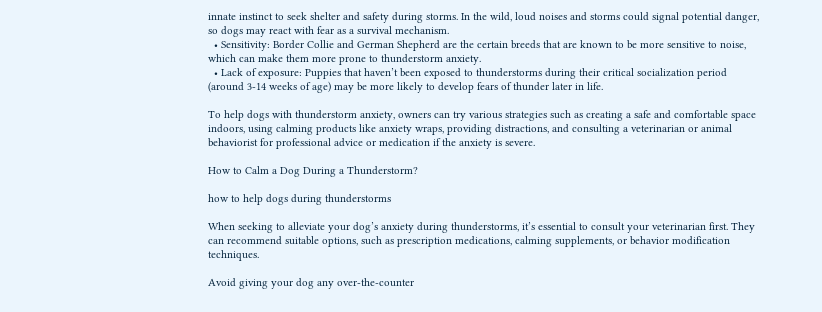innate instinct to seek shelter and safety during storms. In the wild, loud noises and storms could signal potential danger, so dogs may react with fear as a survival mechanism.
  • Sensitivity: Border Collie and German Shepherd are the certain breeds that are known to be more sensitive to noise, which can make them more prone to thunderstorm anxiety.
  • Lack of exposure: Puppies that haven’t been exposed to thunderstorms during their critical socialization period (around 3-14 weeks of age) may be more likely to develop fears of thunder later in life.

To help dogs with thunderstorm anxiety, owners can try various strategies such as creating a safe and comfortable space indoors, using calming products like anxiety wraps, providing distractions, and consulting a veterinarian or animal behaviorist for professional advice or medication if the anxiety is severe.

How to Calm a Dog During a Thunderstorm?

how to help dogs during thunderstorms

When seeking to alleviate your dog’s anxiety during thunderstorms, it’s essential to consult your veterinarian first. They can recommend suitable options, such as prescription medications, calming supplements, or behavior modification techniques.

Avoid giving your dog any over-the-counter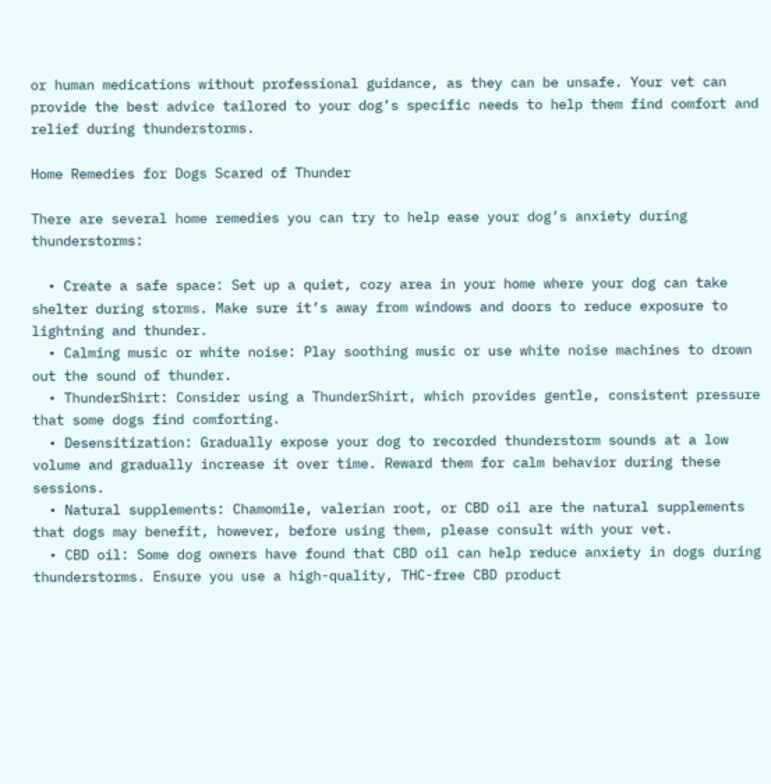or human medications without professional guidance, as they can be unsafe. Your vet can provide the best advice tailored to your dog’s specific needs to help them find comfort and relief during thunderstorms.

Home Remedies for Dogs Scared of Thunder

There are several home remedies you can try to help ease your dog’s anxiety during thunderstorms:

  • Create a safe space: Set up a quiet, cozy area in your home where your dog can take shelter during storms. Make sure it’s away from windows and doors to reduce exposure to lightning and thunder.
  • Calming music or white noise: Play soothing music or use white noise machines to drown out the sound of thunder.
  • ThunderShirt: Consider using a ThunderShirt, which provides gentle, consistent pressure that some dogs find comforting.
  • Desensitization: Gradually expose your dog to recorded thunderstorm sounds at a low volume and gradually increase it over time. Reward them for calm behavior during these sessions.
  • Natural supplements: Chamomile, valerian root, or CBD oil are the natural supplements that dogs may benefit, however, before using them, please consult with your vet.
  • CBD oil: Some dog owners have found that CBD oil can help reduce anxiety in dogs during thunderstorms. Ensure you use a high-quality, THC-free CBD product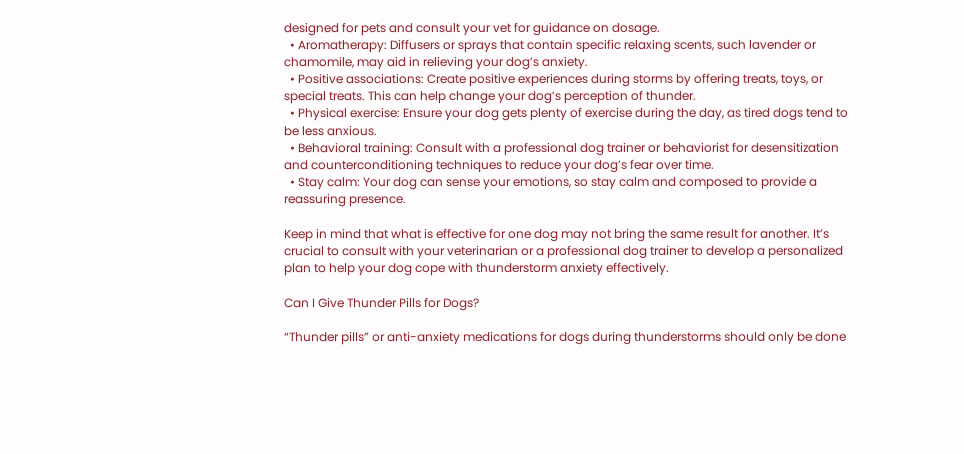designed for pets and consult your vet for guidance on dosage.
  • Aromatherapy: Diffusers or sprays that contain specific relaxing scents, such lavender or chamomile, may aid in relieving your dog’s anxiety.
  • Positive associations: Create positive experiences during storms by offering treats, toys, or special treats. This can help change your dog’s perception of thunder.
  • Physical exercise: Ensure your dog gets plenty of exercise during the day, as tired dogs tend to be less anxious.
  • Behavioral training: Consult with a professional dog trainer or behaviorist for desensitization and counterconditioning techniques to reduce your dog’s fear over time.
  • Stay calm: Your dog can sense your emotions, so stay calm and composed to provide a reassuring presence.

Keep in mind that what is effective for one dog may not bring the same result for another. It’s crucial to consult with your veterinarian or a professional dog trainer to develop a personalized plan to help your dog cope with thunderstorm anxiety effectively.

Can I Give Thunder Pills for Dogs?

“Thunder pills” or anti-anxiety medications for dogs during thunderstorms should only be done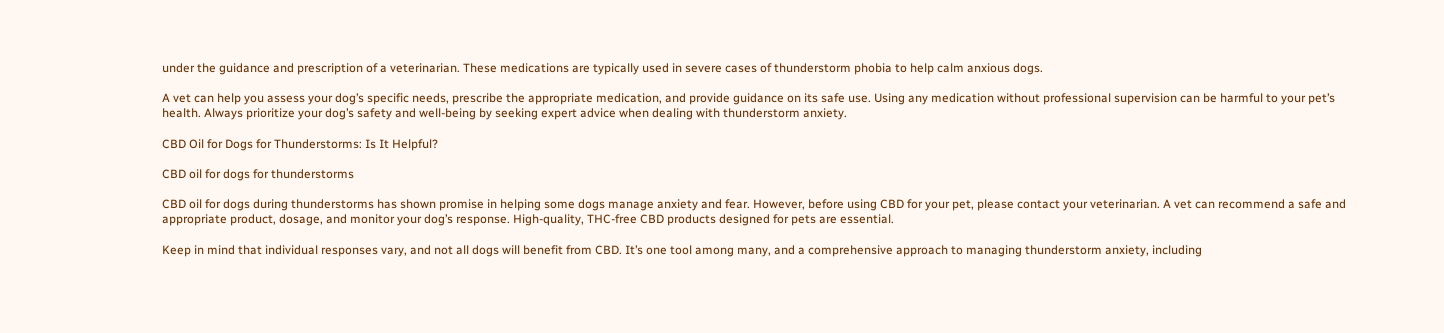under the guidance and prescription of a veterinarian. These medications are typically used in severe cases of thunderstorm phobia to help calm anxious dogs.

A vet can help you assess your dog’s specific needs, prescribe the appropriate medication, and provide guidance on its safe use. Using any medication without professional supervision can be harmful to your pet’s health. Always prioritize your dog’s safety and well-being by seeking expert advice when dealing with thunderstorm anxiety.

CBD Oil for Dogs for Thunderstorms: Is It Helpful?

CBD oil for dogs for thunderstorms

CBD oil for dogs during thunderstorms has shown promise in helping some dogs manage anxiety and fear. However, before using CBD for your pet, please contact your veterinarian. A vet can recommend a safe and appropriate product, dosage, and monitor your dog’s response. High-quality, THC-free CBD products designed for pets are essential.

Keep in mind that individual responses vary, and not all dogs will benefit from CBD. It’s one tool among many, and a comprehensive approach to managing thunderstorm anxiety, including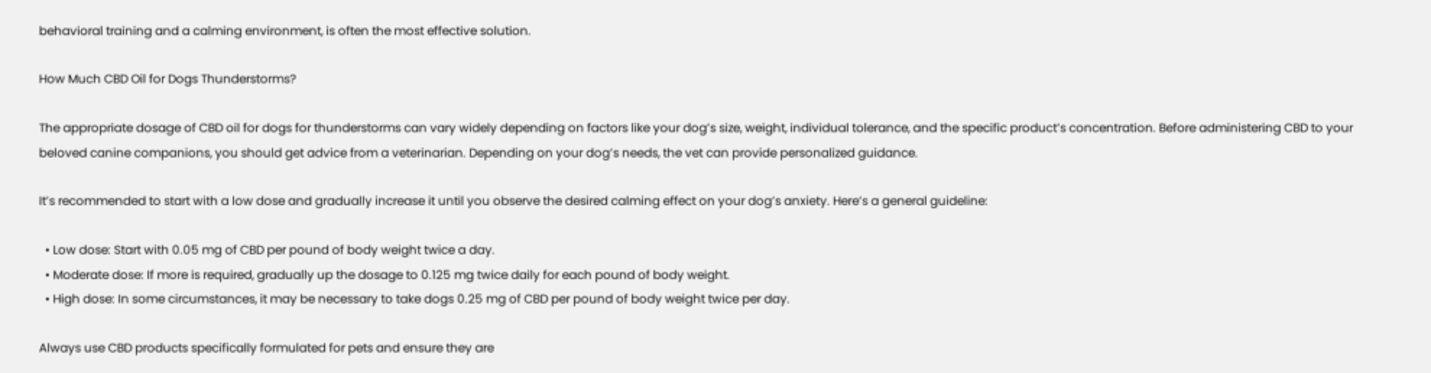behavioral training and a calming environment, is often the most effective solution.

How Much CBD Oil for Dogs Thunderstorms?

The appropriate dosage of CBD oil for dogs for thunderstorms can vary widely depending on factors like your dog’s size, weight, individual tolerance, and the specific product’s concentration. Before administering CBD to your beloved canine companions, you should get advice from a veterinarian. Depending on your dog’s needs, the vet can provide personalized guidance.

It’s recommended to start with a low dose and gradually increase it until you observe the desired calming effect on your dog’s anxiety. Here’s a general guideline:

  • Low dose: Start with 0.05 mg of CBD per pound of body weight twice a day.
  • Moderate dose: If more is required, gradually up the dosage to 0.125 mg twice daily for each pound of body weight.
  • High dose: In some circumstances, it may be necessary to take dogs 0.25 mg of CBD per pound of body weight twice per day.

Always use CBD products specifically formulated for pets and ensure they are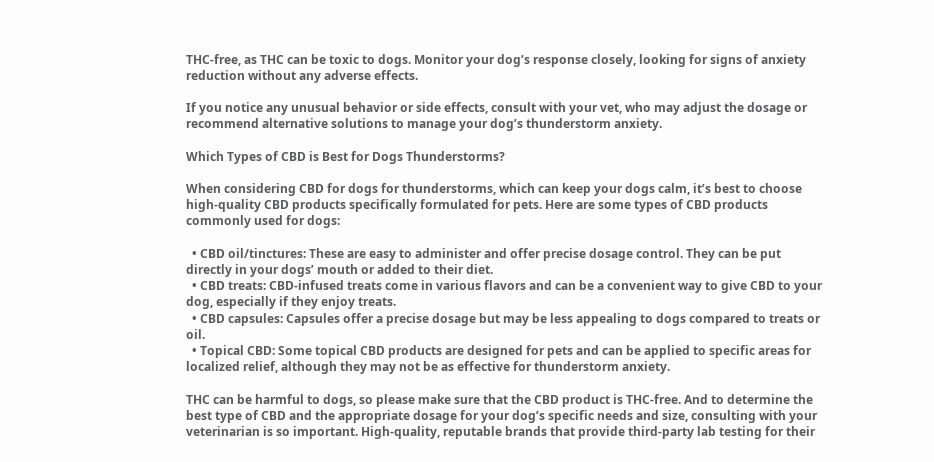THC-free, as THC can be toxic to dogs. Monitor your dog’s response closely, looking for signs of anxiety reduction without any adverse effects.

If you notice any unusual behavior or side effects, consult with your vet, who may adjust the dosage or recommend alternative solutions to manage your dog’s thunderstorm anxiety.

Which Types of CBD is Best for Dogs Thunderstorms?

When considering CBD for dogs for thunderstorms, which can keep your dogs calm, it’s best to choose high-quality CBD products specifically formulated for pets. Here are some types of CBD products commonly used for dogs:

  • CBD oil/tinctures: These are easy to administer and offer precise dosage control. They can be put directly in your dogs’ mouth or added to their diet.
  • CBD treats: CBD-infused treats come in various flavors and can be a convenient way to give CBD to your dog, especially if they enjoy treats.
  • CBD capsules: Capsules offer a precise dosage but may be less appealing to dogs compared to treats or oil.
  • Topical CBD: Some topical CBD products are designed for pets and can be applied to specific areas for localized relief, although they may not be as effective for thunderstorm anxiety.

THC can be harmful to dogs, so please make sure that the CBD product is THC-free. And to determine the best type of CBD and the appropriate dosage for your dog’s specific needs and size, consulting with your veterinarian is so important. High-quality, reputable brands that provide third-party lab testing for their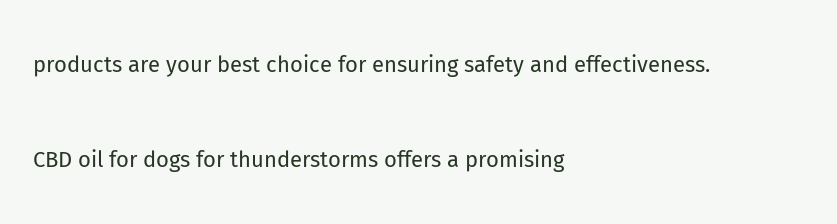products are your best choice for ensuring safety and effectiveness.


CBD oil for dogs for thunderstorms offers a promising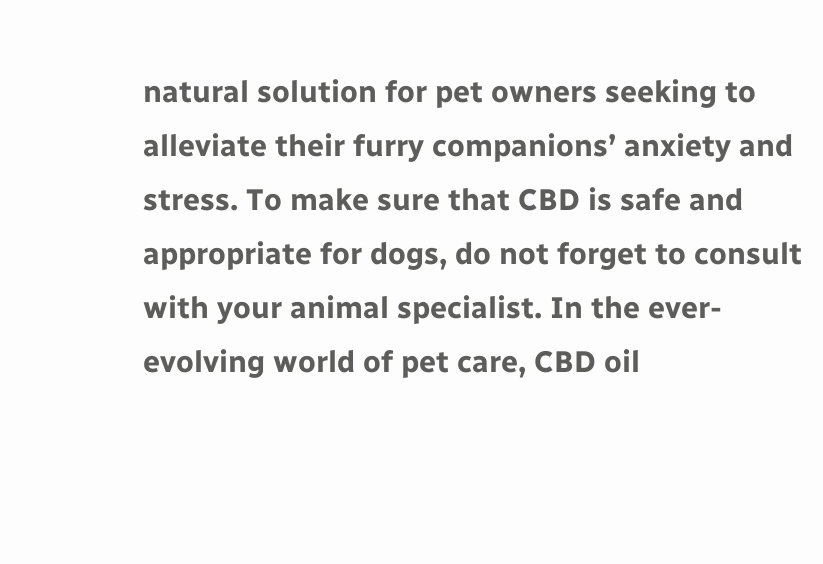natural solution for pet owners seeking to alleviate their furry companions’ anxiety and stress. To make sure that CBD is safe and appropriate for dogs, do not forget to consult with your animal specialist. In the ever-evolving world of pet care, CBD oil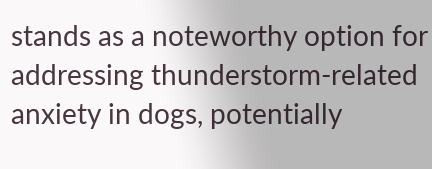stands as a noteworthy option for addressing thunderstorm-related anxiety in dogs, potentially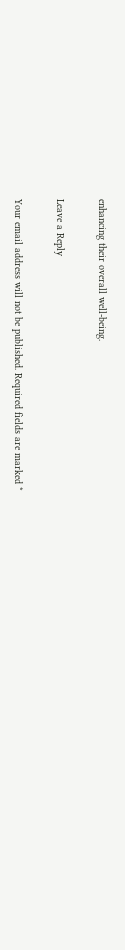enhancing their overall well-being.

Leave a Reply

Your email address will not be published. Required fields are marked *